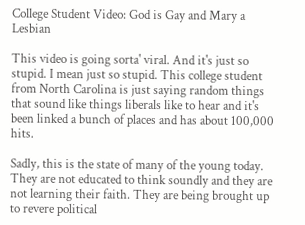College Student Video: God is Gay and Mary a Lesbian

This video is going sorta' viral. And it's just so stupid. I mean just so stupid. This college student from North Carolina is just saying random things that sound like things liberals like to hear and it's been linked a bunch of places and has about 100,000 hits.

Sadly, this is the state of many of the young today. They are not educated to think soundly and they are not learning their faith. They are being brought up to revere political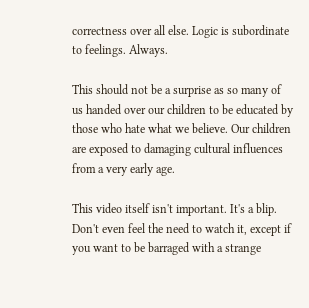correctness over all else. Logic is subordinate to feelings. Always.

This should not be a surprise as so many of us handed over our children to be educated by those who hate what we believe. Our children are exposed to damaging cultural influences from a very early age.

This video itself isn't important. It's a blip. Don't even feel the need to watch it, except if you want to be barraged with a strange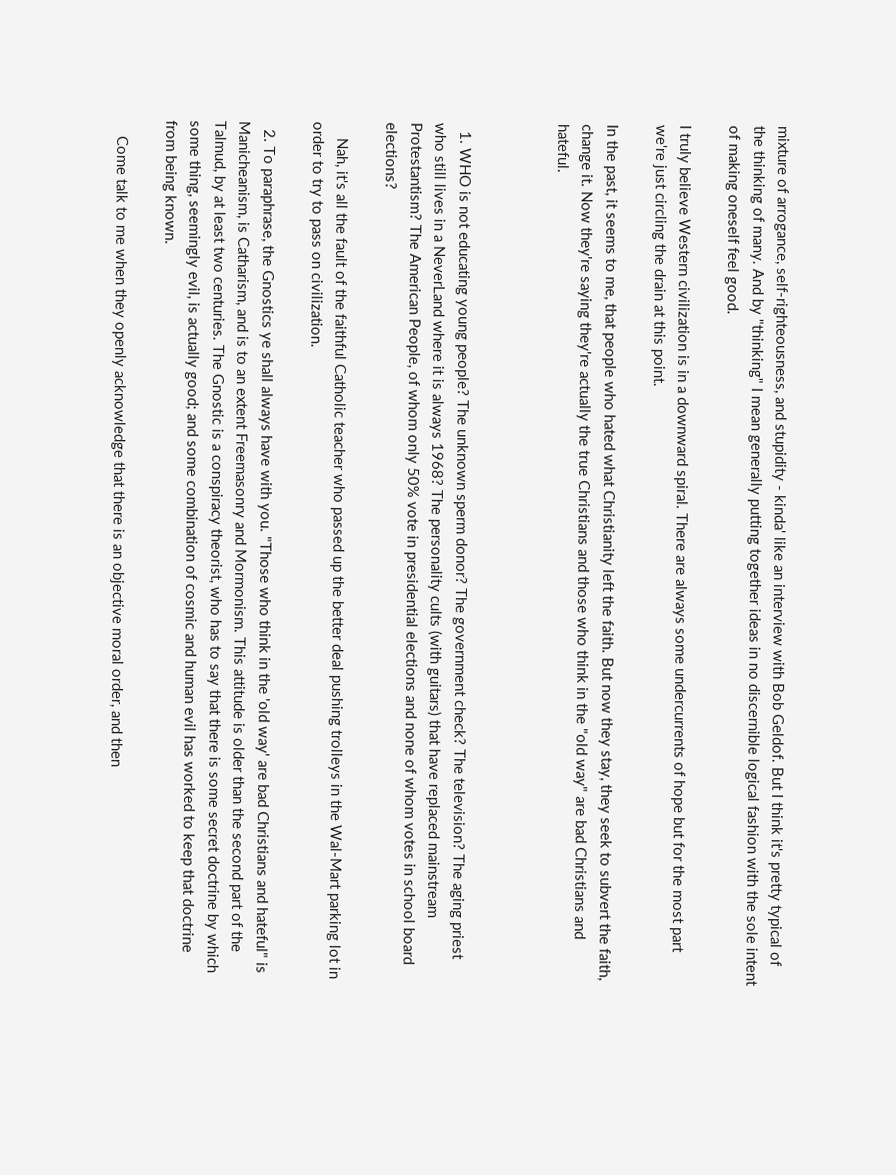mixture of arrogance, self-righteousness, and stupidity - kinda' like an interview with Bob Geldof. But I think it's pretty typical of the thinking of many. And by "thinking" I mean generally putting together ideas in no discernible logical fashion with the sole intent of making oneself feel good.

I truly believe Western civilization is in a downward spiral. There are always some undercurrents of hope but for the most part we're just circling the drain at this point.

In the past, it seems to me, that people who hated what Christianity left the faith. But now they stay, they seek to subvert the faith, change it. Now they're saying they're actually the true Christians and those who think in the "old way" are bad Christians and hateful.



  1. WHO is not educating young people? The unknown sperm donor? The government check? The television? The aging priest who still lives in a NeverLand where it is always 1968? The personality cults (with guitars) that have replaced mainstream Protestantism? The American People, of whom only 50% vote in presidential elections and none of whom votes in school board elections?

    Nah, it's all the fault of the faithful Catholic teacher who passed up the better deal pushing trolleys in the Wal-Mart parking lot in order to try to pass on civilization.

  2. To paraphrase, the Gnostics ye shall always have with you. "Those who think in the 'old way' are bad Christians and hateful" is Manicheanism, is Catharism, and is to an extent Freemasonry and Mormonism. This attitude is older than the second part of the Talmud, by at least two centuries. The Gnostic is a conspiracy theorist, who has to say that there is some secret doctrine by which some thing, seemingly evil, is actually good; and some combination of cosmic and human evil has worked to keep that doctrine from being known.

    Come talk to me when they openly acknowledge that there is an objective moral order, and then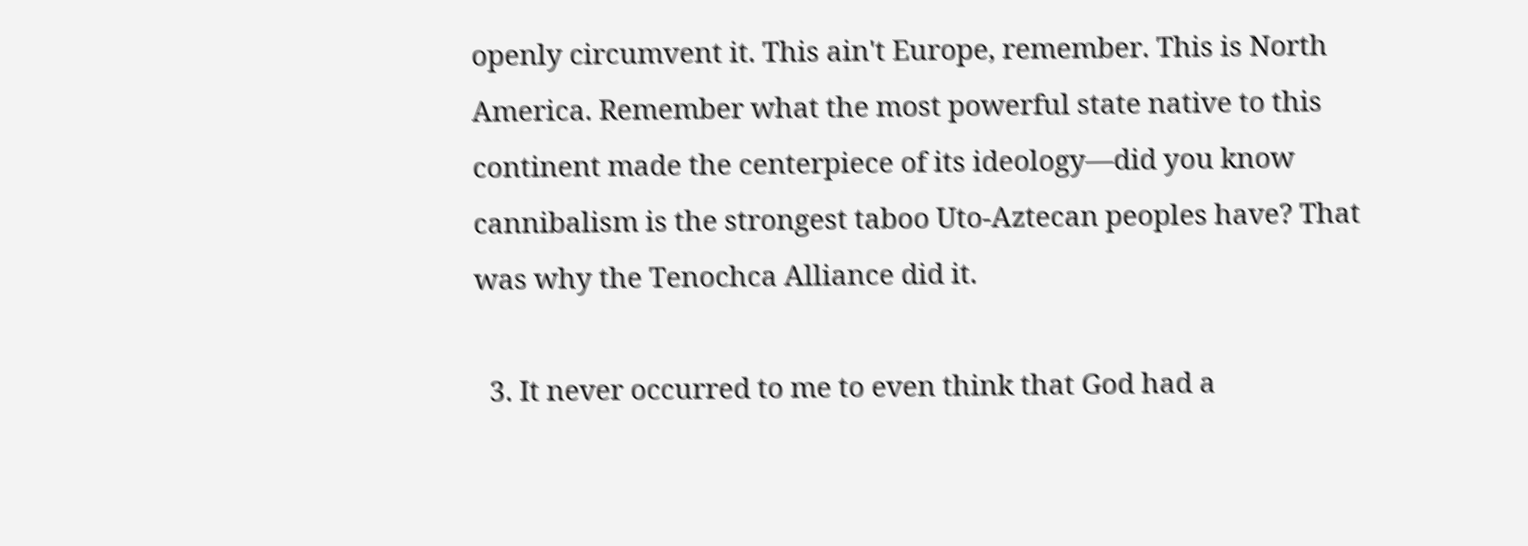openly circumvent it. This ain't Europe, remember. This is North America. Remember what the most powerful state native to this continent made the centerpiece of its ideology—did you know cannibalism is the strongest taboo Uto-Aztecan peoples have? That was why the Tenochca Alliance did it.

  3. It never occurred to me to even think that God had a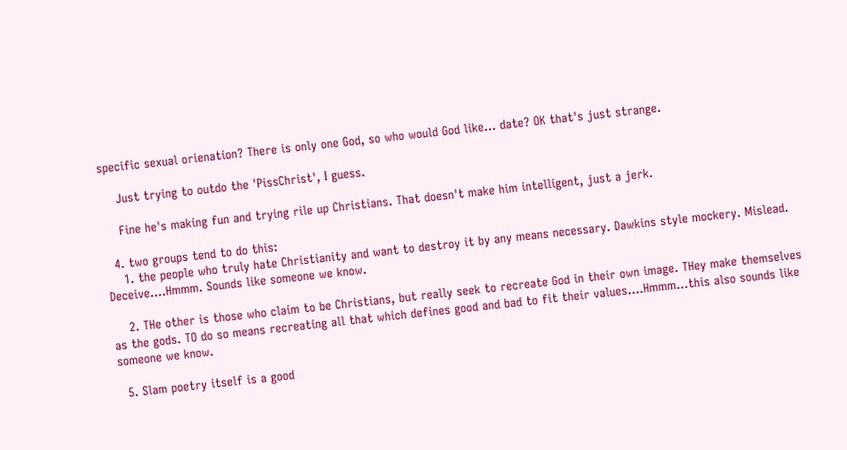specific sexual orienation? There is only one God, so who would God like... date? OK that's just strange.

    Just trying to outdo the 'PissChrist', I guess.

    Fine he's making fun and trying rile up Christians. That doesn't make him intelligent, just a jerk.

  4. two groups tend to do this:
    1. the people who truly hate Christianity and want to destroy it by any means necessary. Dawkins style mockery. Mislead. Deceive....Hmmm. Sounds like someone we know.

    2. THe other is those who claim to be Christians, but really seek to recreate God in their own image. THey make themselves as the gods. TO do so means recreating all that which defines good and bad to fit their values....Hmmm...this also sounds like someone we know.

  5. Slam poetry itself is a good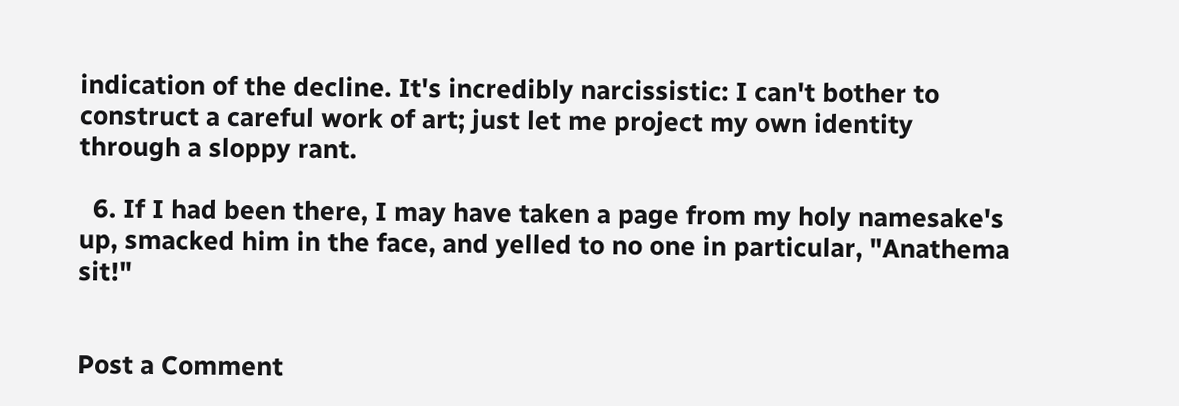indication of the decline. It's incredibly narcissistic: I can't bother to construct a careful work of art; just let me project my own identity through a sloppy rant.

  6. If I had been there, I may have taken a page from my holy namesake's up, smacked him in the face, and yelled to no one in particular, "Anathema sit!"


Post a Comment